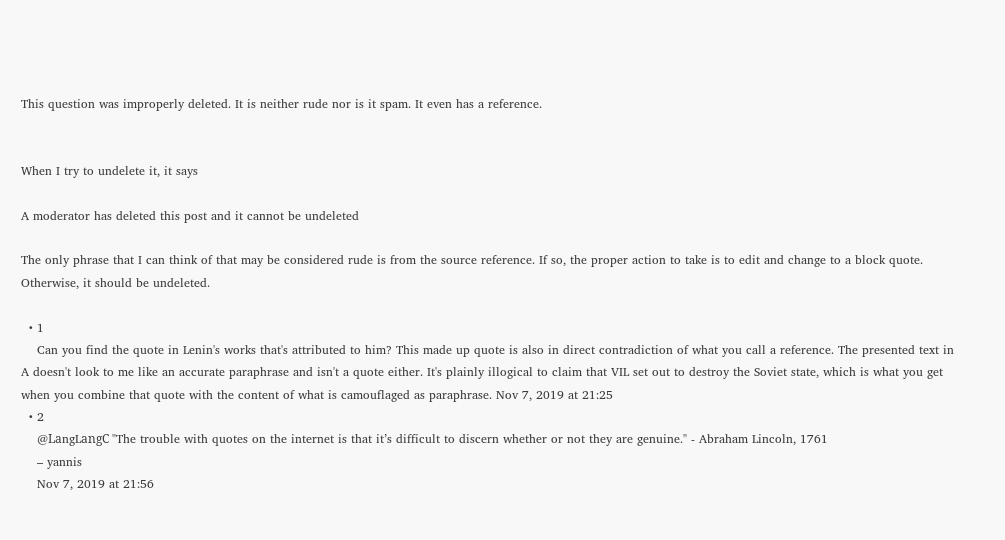This question was improperly deleted. It is neither rude nor is it spam. It even has a reference.


When I try to undelete it, it says

A moderator has deleted this post and it cannot be undeleted

The only phrase that I can think of that may be considered rude is from the source reference. If so, the proper action to take is to edit and change to a block quote. Otherwise, it should be undeleted.

  • 1
    Can you find the quote in Lenin's works that's attributed to him? This made up quote is also in direct contradiction of what you call a reference. The presented text in A doesn't look to me like an accurate paraphrase and isn't a quote either. It's plainly illogical to claim that VIL set out to destroy the Soviet state, which is what you get when you combine that quote with the content of what is camouflaged as paraphrase. Nov 7, 2019 at 21:25
  • 2
    @LаngLаngС "The trouble with quotes on the internet is that it’s difficult to discern whether or not they are genuine." - Abraham Lincoln, 1761
    – yannis
    Nov 7, 2019 at 21:56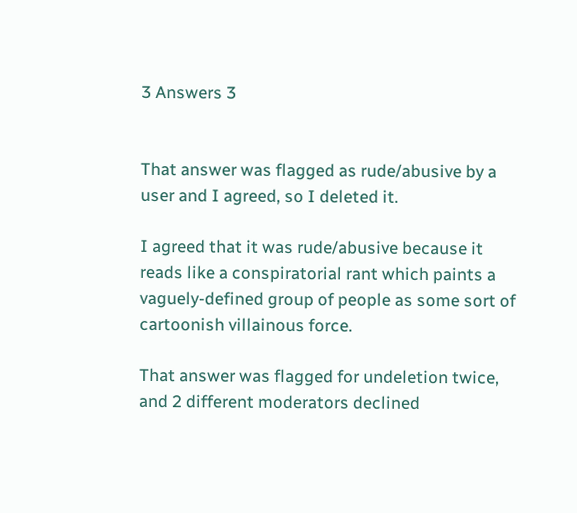3 Answers 3


That answer was flagged as rude/abusive by a user and I agreed, so I deleted it.

I agreed that it was rude/abusive because it reads like a conspiratorial rant which paints a vaguely-defined group of people as some sort of cartoonish villainous force.

That answer was flagged for undeletion twice, and 2 different moderators declined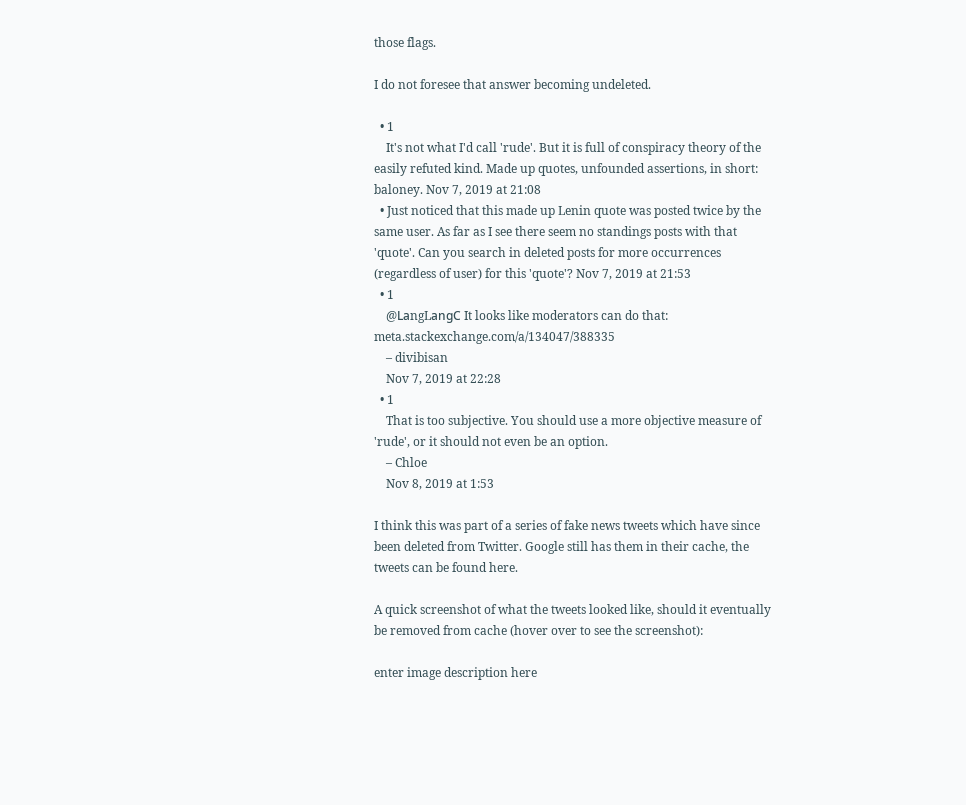those flags.

I do not foresee that answer becoming undeleted.

  • 1
    It's not what I'd call 'rude'. But it is full of conspiracy theory of the easily refuted kind. Made up quotes, unfounded assertions, in short: baloney. Nov 7, 2019 at 21:08
  • Just noticed that this made up Lenin quote was posted twice by the same user. As far as I see there seem no standings posts with that 'quote'. Can you search in deleted posts for more occurrences (regardless of user) for this 'quote'? Nov 7, 2019 at 21:53
  • 1
    @LаngLаngС It looks like moderators can do that: meta.stackexchange.com/a/134047/388335
    – divibisan
    Nov 7, 2019 at 22:28
  • 1
    That is too subjective. You should use a more objective measure of 'rude', or it should not even be an option.
    – Chloe
    Nov 8, 2019 at 1:53

I think this was part of a series of fake news tweets which have since been deleted from Twitter. Google still has them in their cache, the tweets can be found here.

A quick screenshot of what the tweets looked like, should it eventually be removed from cache (hover over to see the screenshot):

enter image description here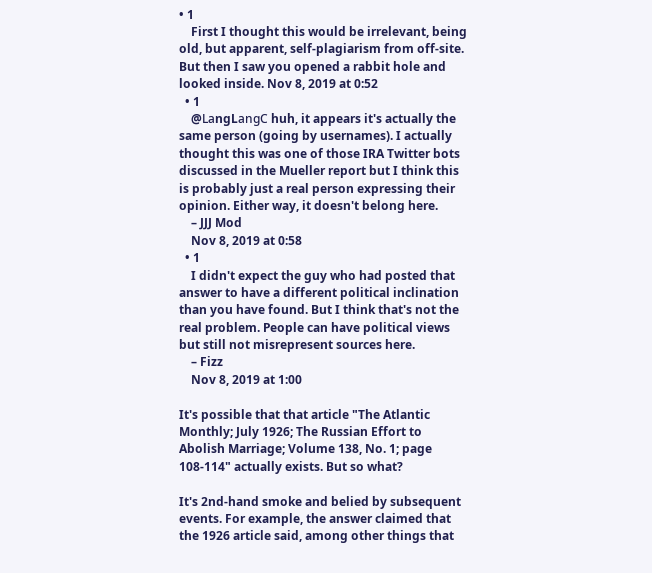• 1
    First I thought this would be irrelevant, being old, but apparent, self-plagiarism from off-site. But then I saw you opened a rabbit hole and looked inside. Nov 8, 2019 at 0:52
  • 1
    @LаngLаngС huh, it appears it's actually the same person (going by usernames). I actually thought this was one of those IRA Twitter bots discussed in the Mueller report but I think this is probably just a real person expressing their opinion. Either way, it doesn't belong here.
    – JJJ Mod
    Nov 8, 2019 at 0:58
  • 1
    I didn't expect the guy who had posted that answer to have a different political inclination than you have found. But I think that's not the real problem. People can have political views but still not misrepresent sources here.
    – Fizz
    Nov 8, 2019 at 1:00

It's possible that that article "The Atlantic Monthly; July 1926; The Russian Effort to Abolish Marriage; Volume 138, No. 1; page 108-114" actually exists. But so what?

It's 2nd-hand smoke and belied by subsequent events. For example, the answer claimed that the 1926 article said, among other things that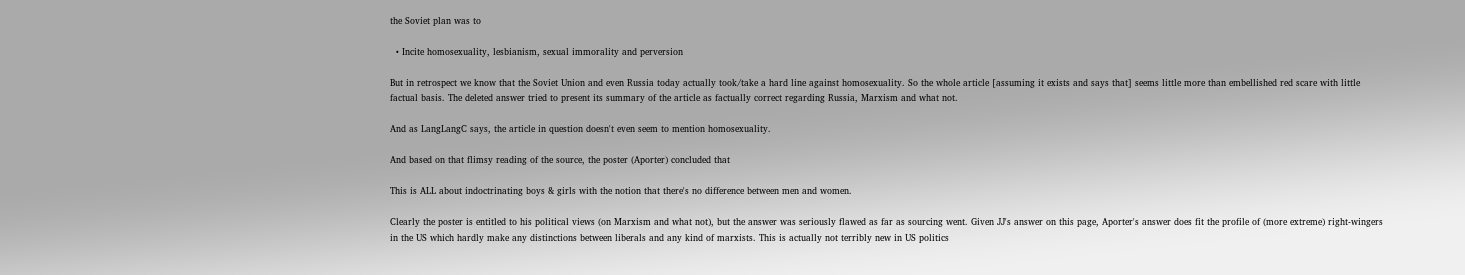the Soviet plan was to

  • Incite homosexuality, lesbianism, sexual immorality and perversion

But in retrospect we know that the Soviet Union and even Russia today actually took/take a hard line against homosexuality. So the whole article [assuming it exists and says that] seems little more than embellished red scare with little factual basis. The deleted answer tried to present its summary of the article as factually correct regarding Russia, Marxism and what not.

And as LangLangC says, the article in question doesn't even seem to mention homosexuality.

And based on that flimsy reading of the source, the poster (Aporter) concluded that

This is ALL about indoctrinating boys & girls with the notion that there's no difference between men and women.

Clearly the poster is entitled to his political views (on Marxism and what not), but the answer was seriously flawed as far as sourcing went. Given JJ's answer on this page, Aporter's answer does fit the profile of (more extreme) right-wingers in the US which hardly make any distinctions between liberals and any kind of marxists. This is actually not terribly new in US politics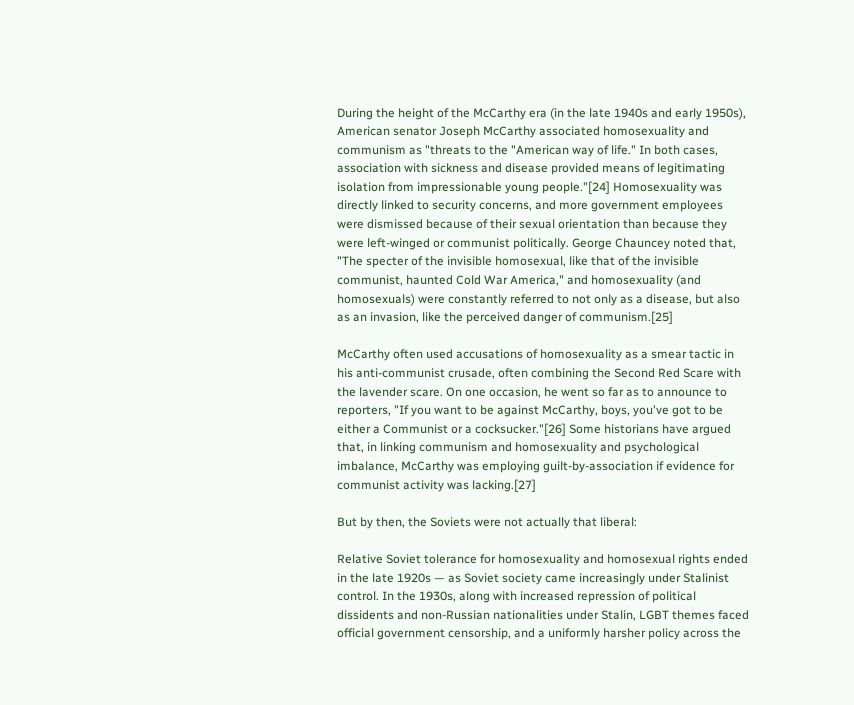During the height of the McCarthy era (in the late 1940s and early 1950s), American senator Joseph McCarthy associated homosexuality and communism as "threats to the "American way of life." In both cases, association with sickness and disease provided means of legitimating isolation from impressionable young people."[24] Homosexuality was directly linked to security concerns, and more government employees were dismissed because of their sexual orientation than because they were left-winged or communist politically. George Chauncey noted that, "The specter of the invisible homosexual, like that of the invisible communist, haunted Cold War America," and homosexuality (and homosexuals) were constantly referred to not only as a disease, but also as an invasion, like the perceived danger of communism.[25]

McCarthy often used accusations of homosexuality as a smear tactic in his anti-communist crusade, often combining the Second Red Scare with the lavender scare. On one occasion, he went so far as to announce to reporters, "If you want to be against McCarthy, boys, you've got to be either a Communist or a cocksucker."[26] Some historians have argued that, in linking communism and homosexuality and psychological imbalance, McCarthy was employing guilt-by-association if evidence for communist activity was lacking.[27]

But by then, the Soviets were not actually that liberal:

Relative Soviet tolerance for homosexuality and homosexual rights ended in the late 1920s — as Soviet society came increasingly under Stalinist control. In the 1930s, along with increased repression of political dissidents and non-Russian nationalities under Stalin, LGBT themes faced official government censorship, and a uniformly harsher policy across the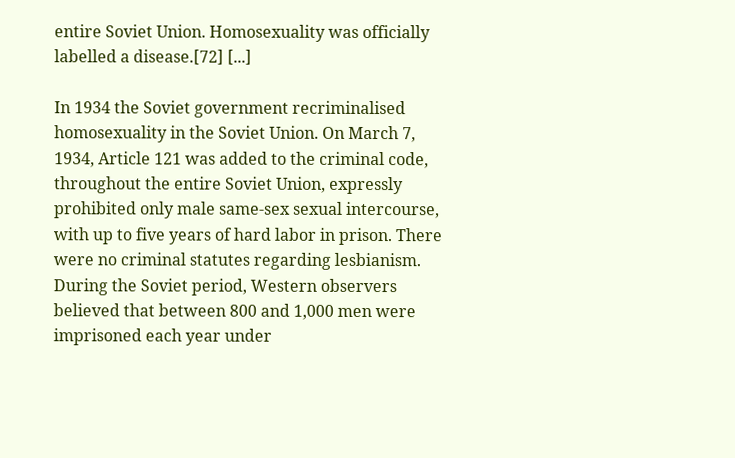entire Soviet Union. Homosexuality was officially labelled a disease.[72] [...]

In 1934 the Soviet government recriminalised homosexuality in the Soviet Union. On March 7, 1934, Article 121 was added to the criminal code, throughout the entire Soviet Union, expressly prohibited only male same-sex sexual intercourse, with up to five years of hard labor in prison. There were no criminal statutes regarding lesbianism. During the Soviet period, Western observers believed that between 800 and 1,000 men were imprisoned each year under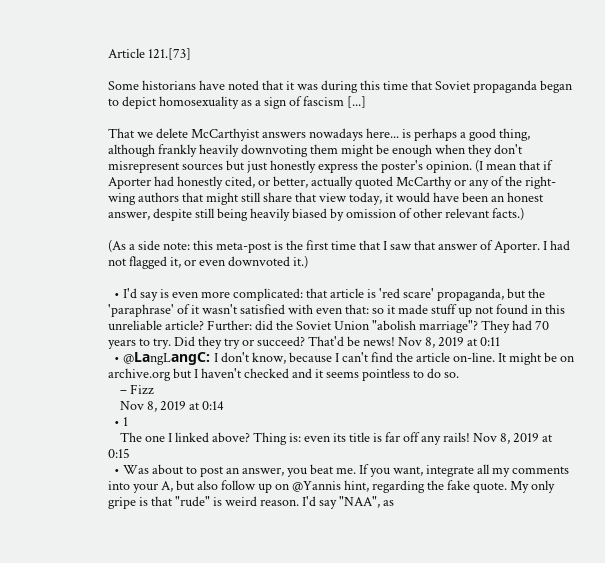Article 121.[73]

Some historians have noted that it was during this time that Soviet propaganda began to depict homosexuality as a sign of fascism [...]

That we delete McCarthyist answers nowadays here... is perhaps a good thing, although frankly heavily downvoting them might be enough when they don't misrepresent sources but just honestly express the poster's opinion. (I mean that if Aporter had honestly cited, or better, actually quoted McCarthy or any of the right-wing authors that might still share that view today, it would have been an honest answer, despite still being heavily biased by omission of other relevant facts.)

(As a side note: this meta-post is the first time that I saw that answer of Aporter. I had not flagged it, or even downvoted it.)

  • I'd say is even more complicated: that article is 'red scare' propaganda, but the 'paraphrase' of it wasn't satisfied with even that: so it made stuff up not found in this unreliable article? Further: did the Soviet Union "abolish marriage"? They had 70 years to try. Did they try or succeed? That'd be news! Nov 8, 2019 at 0:11
  • @LаngLаngС: I don't know, because I can't find the article on-line. It might be on archive.org but I haven't checked and it seems pointless to do so.
    – Fizz
    Nov 8, 2019 at 0:14
  • 1
    The one I linked above? Thing is: even its title is far off any rails! Nov 8, 2019 at 0:15
  • Was about to post an answer, you beat me. If you want, integrate all my comments into your A, but also follow up on @Yannis hint, regarding the fake quote. My only gripe is that "rude" is weird reason. I'd say "NAA", as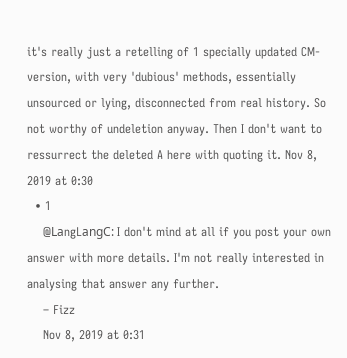it's really just a retelling of 1 specially updated CM-version, with very 'dubious' methods, essentially unsourced or lying, disconnected from real history. So not worthy of undeletion anyway. Then I don't want to ressurrect the deleted A here with quoting it. Nov 8, 2019 at 0:30
  • 1
    @LаngLаngС: I don't mind at all if you post your own answer with more details. I'm not really interested in analysing that answer any further.
    – Fizz
    Nov 8, 2019 at 0:31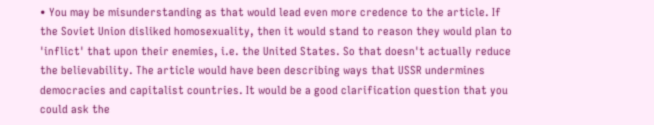• You may be misunderstanding as that would lead even more credence to the article. If the Soviet Union disliked homosexuality, then it would stand to reason they would plan to 'inflict' that upon their enemies, i.e. the United States. So that doesn't actually reduce the believability. The article would have been describing ways that USSR undermines democracies and capitalist countries. It would be a good clarification question that you could ask the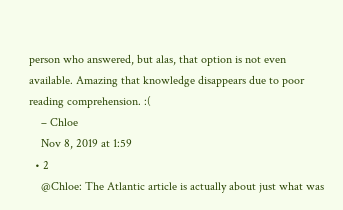person who answered, but alas, that option is not even available. Amazing that knowledge disappears due to poor reading comprehension. :(
    – Chloe
    Nov 8, 2019 at 1:59
  • 2
    @Chloe: The Atlantic article is actually about just what was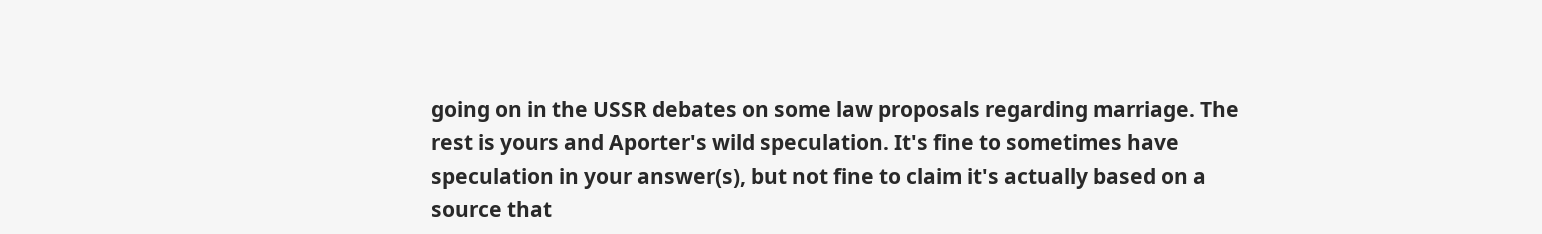going on in the USSR debates on some law proposals regarding marriage. The rest is yours and Aporter's wild speculation. It's fine to sometimes have speculation in your answer(s), but not fine to claim it's actually based on a source that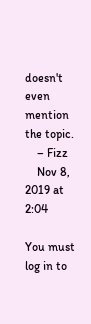doesn't even mention the topic.
    – Fizz
    Nov 8, 2019 at 2:04

You must log in to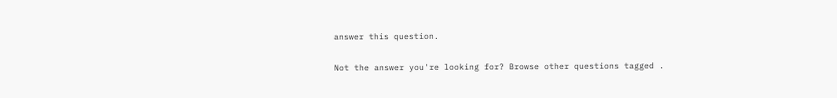answer this question.

Not the answer you're looking for? Browse other questions tagged .